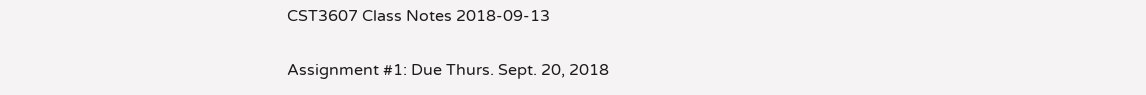CST3607 Class Notes 2018-09-13

Assignment #1: Due Thurs. Sept. 20, 2018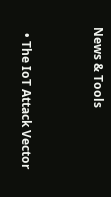News & Tools


  • The IoT Attack Vector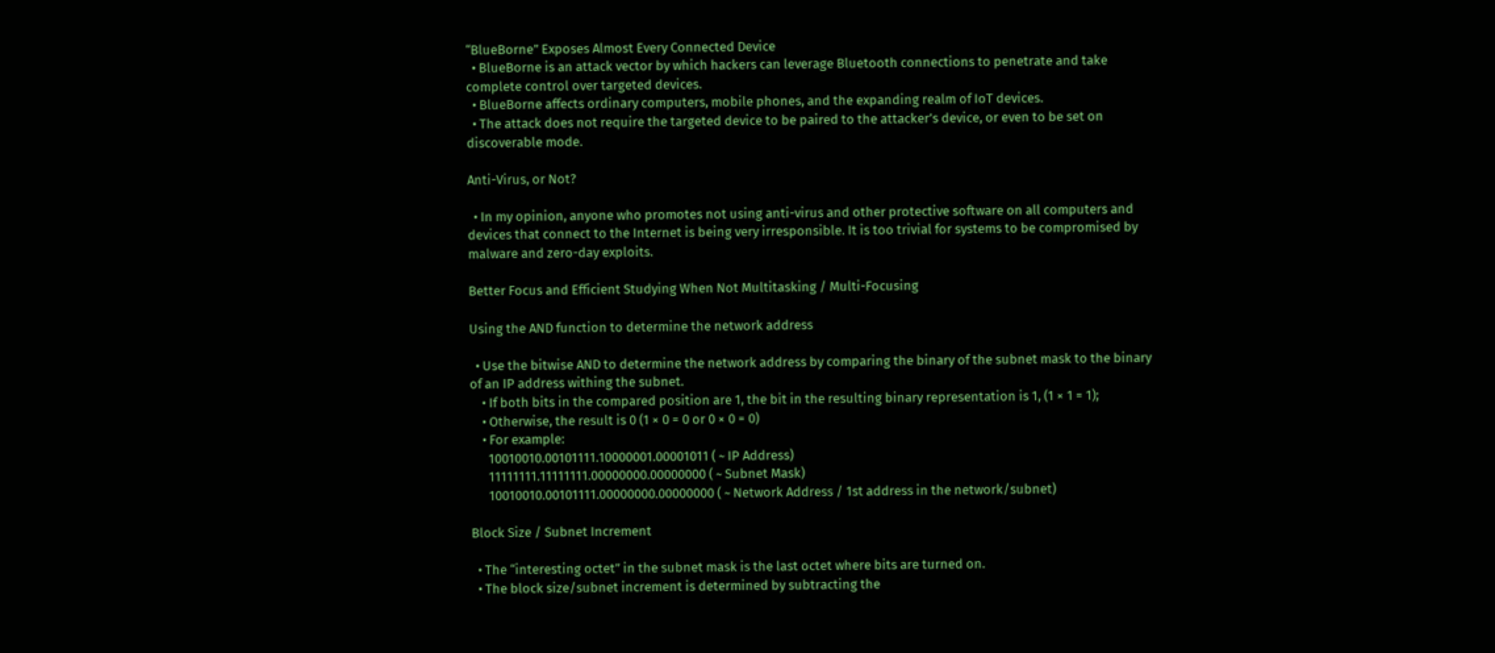“BlueBorne” Exposes Almost Every Connected Device
  • BlueBorne is an attack vector by which hackers can leverage Bluetooth connections to penetrate and take complete control over targeted devices.
  • BlueBorne affects ordinary computers, mobile phones, and the expanding realm of IoT devices.
  • The attack does not require the targeted device to be paired to the attacker’s device, or even to be set on discoverable mode.

Anti-Virus, or Not?

  • In my opinion, anyone who promotes not using anti-virus and other protective software on all computers and devices that connect to the Internet is being very irresponsible. It is too trivial for systems to be compromised by malware and zero-day exploits.

Better Focus and Efficient Studying When Not Multitasking / Multi-Focusing

Using the AND function to determine the network address

  • Use the bitwise AND to determine the network address by comparing the binary of the subnet mask to the binary of an IP address withing the subnet.
    • If both bits in the compared position are 1, the bit in the resulting binary representation is 1, (1 × 1 = 1);
    • Otherwise, the result is 0 (1 × 0 = 0 or 0 × 0 = 0)
    • For example:
      10010010.00101111.10000001.00001011 ( ~ IP Address)
      11111111.11111111.00000000.00000000 ( ~ Subnet Mask)
      10010010.00101111.00000000.00000000 ( ~ Network Address / 1st address in the network/subnet)

Block Size / Subnet Increment

  • The “interesting octet” in the subnet mask is the last octet where bits are turned on.
  • The block size/subnet increment is determined by subtracting the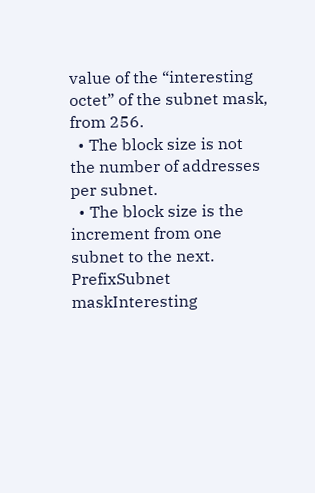value of the “interesting octet” of the subnet mask, from 256.
  • The block size is not the number of addresses per subnet.
  • The block size is the increment from one subnet to the next.
PrefixSubnet maskInteresting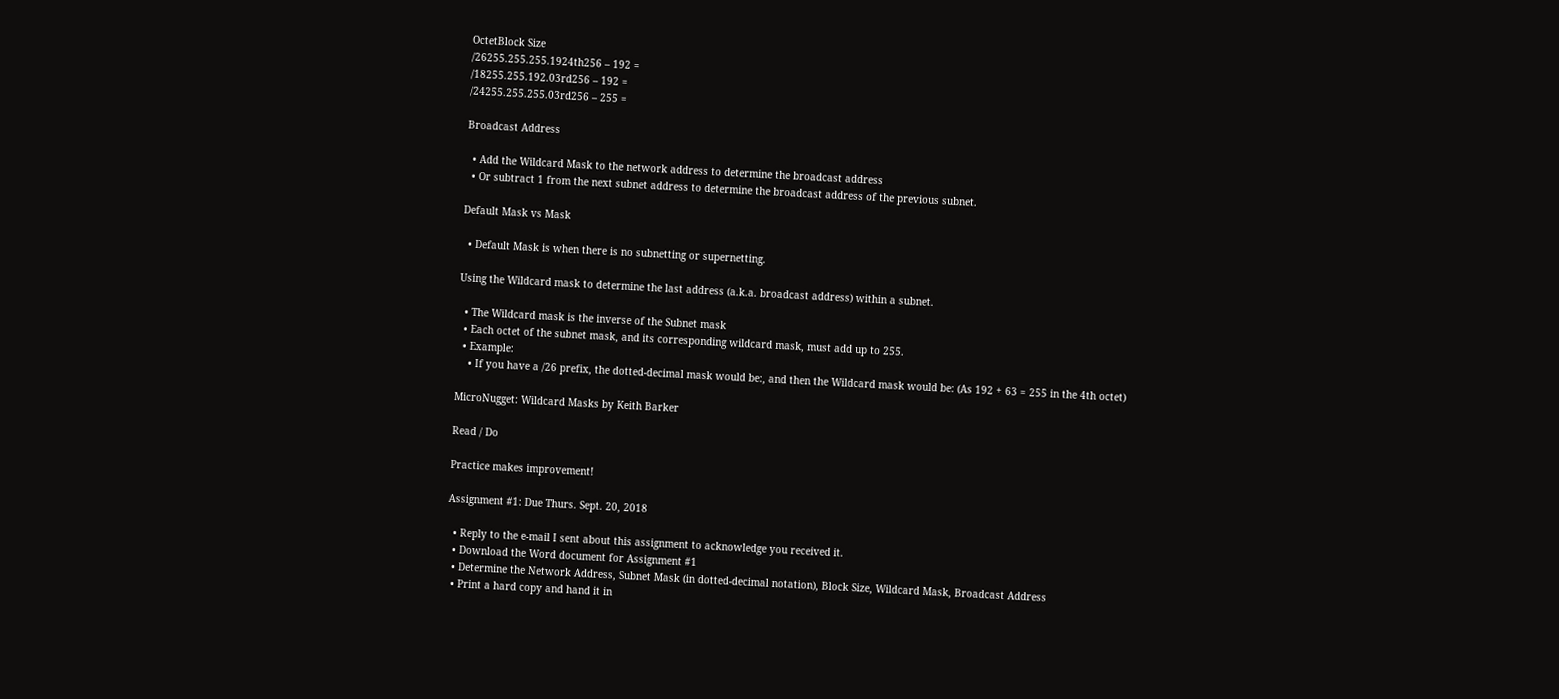OctetBlock Size
/26255.255.255.1924th256 – 192 =
/18255.255.192.03rd256 – 192 =
/24255.255.255.03rd256 – 255 =

Broadcast Address

  • Add the Wildcard Mask to the network address to determine the broadcast address
  • Or subtract 1 from the next subnet address to determine the broadcast address of the previous subnet.

Default Mask vs Mask

  • Default Mask is when there is no subnetting or supernetting.

Using the Wildcard mask to determine the last address (a.k.a. broadcast address) within a subnet.

  • The Wildcard mask is the inverse of the Subnet mask
  • Each octet of the subnet mask, and its corresponding wildcard mask, must add up to 255.
  • Example:
    • If you have a /26 prefix, the dotted-decimal mask would be:, and then the Wildcard mask would be: (As 192 + 63 = 255 in the 4th octet)

MicroNugget: Wildcard Masks by Keith Barker

Read / Do

Practice makes improvement!

Assignment #1: Due Thurs. Sept. 20, 2018

  • Reply to the e-mail I sent about this assignment to acknowledge you received it.
  • Download the Word document for Assignment #1
  • Determine the Network Address, Subnet Mask (in dotted-decimal notation), Block Size, Wildcard Mask, Broadcast Address
  • Print a hard copy and hand it in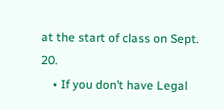at the start of class on Sept. 20.
    • If you don’t have Legal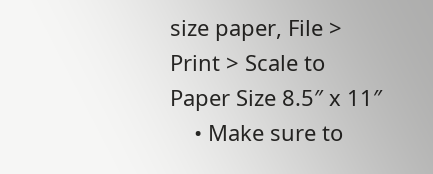size paper, File > Print > Scale to Paper Size 8.5″ x 11″
    • Make sure to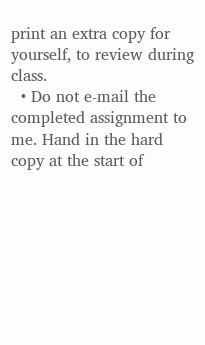print an extra copy for yourself, to review during class.
  • Do not e-mail the completed assignment to me. Hand in the hard copy at the start of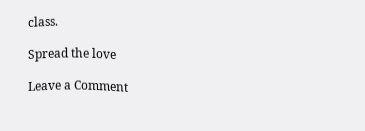class.

Spread the love

Leave a Comment